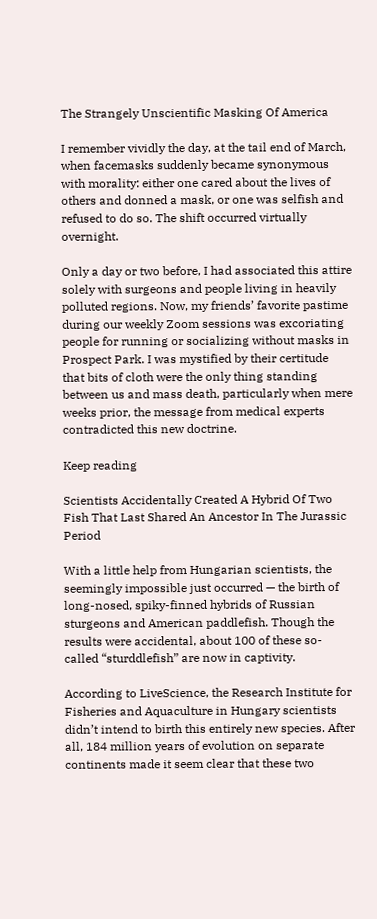The Strangely Unscientific Masking Of America

I remember vividly the day, at the tail end of March, when facemasks suddenly became synonymous with morality: either one cared about the lives of others and donned a mask, or one was selfish and refused to do so. The shift occurred virtually overnight.

Only a day or two before, I had associated this attire solely with surgeons and people living in heavily polluted regions. Now, my friends’ favorite pastime during our weekly Zoom sessions was excoriating people for running or socializing without masks in Prospect Park. I was mystified by their certitude that bits of cloth were the only thing standing between us and mass death, particularly when mere weeks prior, the message from medical experts contradicted this new doctrine.

Keep reading

Scientists Accidentally Created A Hybrid Of Two Fish That Last Shared An Ancestor In The Jurassic Period

With a little help from Hungarian scientists, the seemingly impossible just occurred — the birth of long-nosed, spiky-finned hybrids of Russian sturgeons and American paddlefish. Though the results were accidental, about 100 of these so-called “sturddlefish” are now in captivity.

According to LiveScience, the Research Institute for Fisheries and Aquaculture in Hungary scientists didn’t intend to birth this entirely new species. After all, 184 million years of evolution on separate continents made it seem clear that these two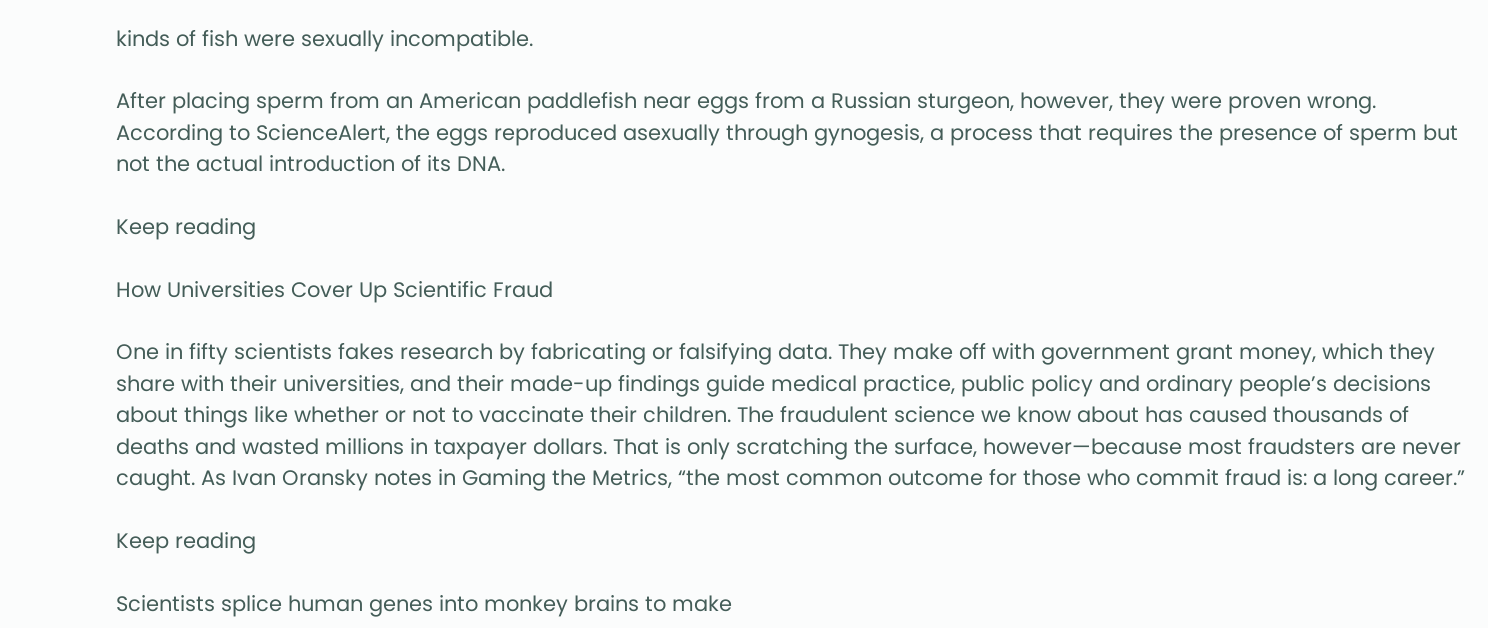kinds of fish were sexually incompatible.

After placing sperm from an American paddlefish near eggs from a Russian sturgeon, however, they were proven wrong. According to ScienceAlert, the eggs reproduced asexually through gynogesis, a process that requires the presence of sperm but not the actual introduction of its DNA.

Keep reading

How Universities Cover Up Scientific Fraud

One in fifty scientists fakes research by fabricating or falsifying data. They make off with government grant money, which they share with their universities, and their made-up findings guide medical practice, public policy and ordinary people’s decisions about things like whether or not to vaccinate their children. The fraudulent science we know about has caused thousands of deaths and wasted millions in taxpayer dollars. That is only scratching the surface, however—because most fraudsters are never caught. As Ivan Oransky notes in Gaming the Metrics, “the most common outcome for those who commit fraud is: a long career.”

Keep reading

Scientists splice human genes into monkey brains to make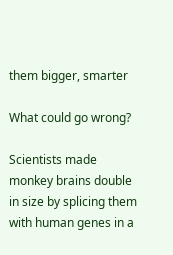them bigger, smarter

What could go wrong?

Scientists made monkey brains double in size by splicing them with human genes in a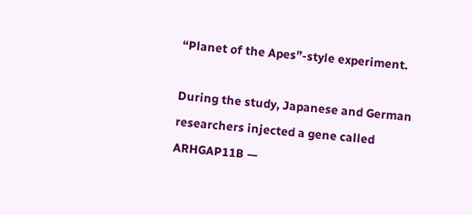“Planet of the Apes”-style experiment.

During the study, Japanese and German researchers injected a gene called ARHGAP11B —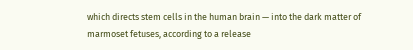which directs stem cells in the human brain — into the dark matter of marmoset fetuses, according to a release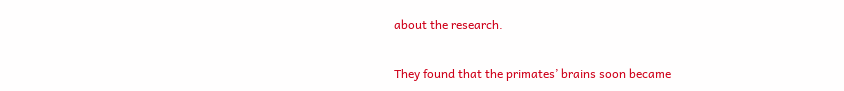about the research.

They found that the primates’ brains soon became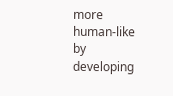more human-like by developing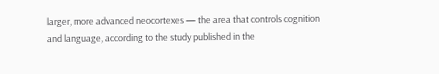larger, more advanced neocortexes — the area that controls cognition and language, according to the study published in the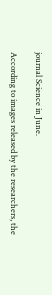journal Science in June.

According to images released by the researchers, the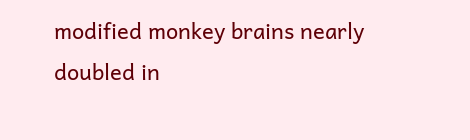modified monkey brains nearly doubled in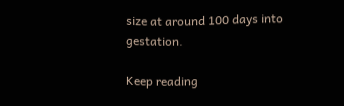size at around 100 days into gestation.

Keep reading